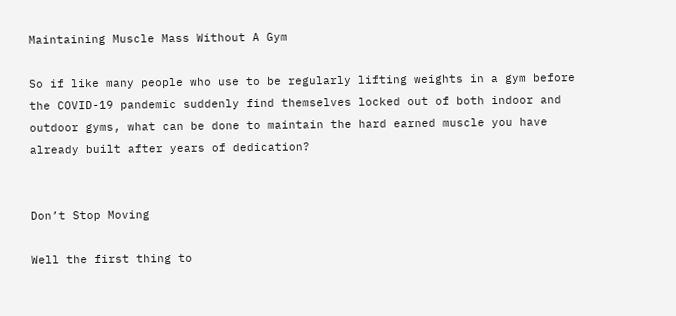Maintaining Muscle Mass Without A Gym

So if like many people who use to be regularly lifting weights in a gym before the COVID-19 pandemic suddenly find themselves locked out of both indoor and outdoor gyms, what can be done to maintain the hard earned muscle you have already built after years of dedication?


Don’t Stop Moving

Well the first thing to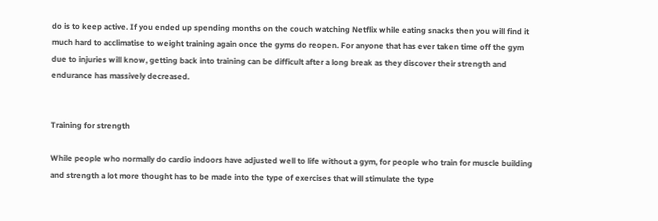do is to keep active. If you ended up spending months on the couch watching Netflix while eating snacks then you will find it much hard to acclimatise to weight training again once the gyms do reopen. For anyone that has ever taken time off the gym due to injuries will know, getting back into training can be difficult after a long break as they discover their strength and endurance has massively decreased.


Training for strength

While people who normally do cardio indoors have adjusted well to life without a gym, for people who train for muscle building and strength a lot more thought has to be made into the type of exercises that will stimulate the type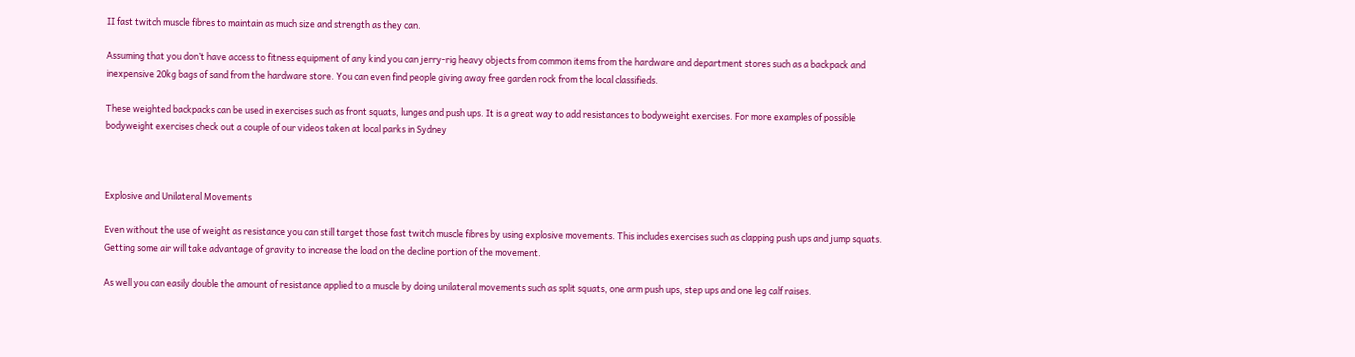II fast twitch muscle fibres to maintain as much size and strength as they can.

Assuming that you don’t have access to fitness equipment of any kind you can jerry-rig heavy objects from common items from the hardware and department stores such as a backpack and inexpensive 20kg bags of sand from the hardware store. You can even find people giving away free garden rock from the local classifieds.

These weighted backpacks can be used in exercises such as front squats, lunges and push ups. It is a great way to add resistances to bodyweight exercises. For more examples of possible bodyweight exercises check out a couple of our videos taken at local parks in Sydney



Explosive and Unilateral Movements

Even without the use of weight as resistance you can still target those fast twitch muscle fibres by using explosive movements. This includes exercises such as clapping push ups and jump squats. Getting some air will take advantage of gravity to increase the load on the decline portion of the movement.

As well you can easily double the amount of resistance applied to a muscle by doing unilateral movements such as split squats, one arm push ups, step ups and one leg calf raises.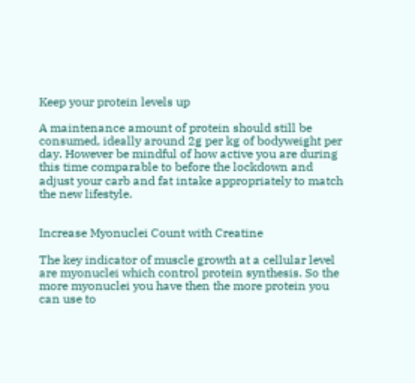Keep your protein levels up

A maintenance amount of protein should still be consumed, ideally around 2g per kg of bodyweight per day. However be mindful of how active you are during this time comparable to before the lockdown and adjust your carb and fat intake appropriately to match the new lifestyle.


Increase Myonuclei Count with Creatine

The key indicator of muscle growth at a cellular level are myonuclei which control protein synthesis. So the more myonuclei you have then the more protein you can use to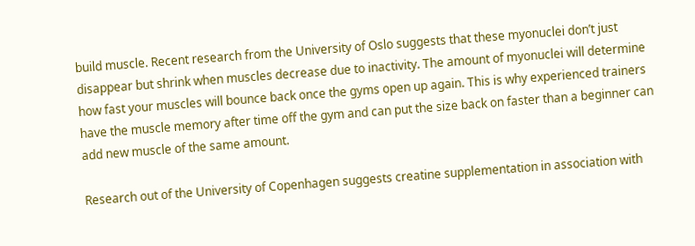build muscle. Recent research from the University of Oslo suggests that these myonuclei don’t just disappear but shrink when muscles decrease due to inactivity. The amount of myonuclei will determine how fast your muscles will bounce back once the gyms open up again. This is why experienced trainers have the muscle memory after time off the gym and can put the size back on faster than a beginner can add new muscle of the same amount.

Research out of the University of Copenhagen suggests creatine supplementation in association with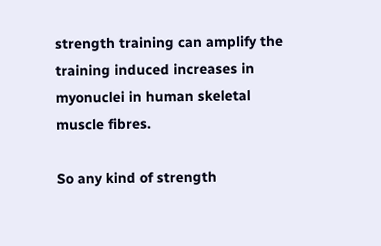strength training can amplify the training induced increases in myonuclei in human skeletal muscle fibres.

So any kind of strength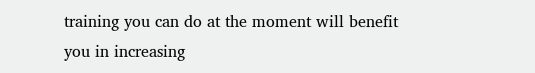training you can do at the moment will benefit you in increasing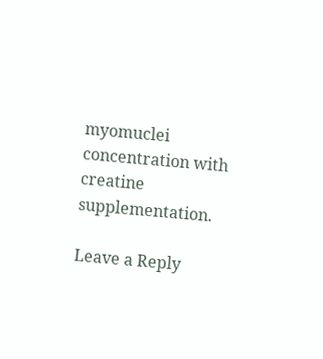myomuclei concentration with creatine supplementation.

Leave a Reply